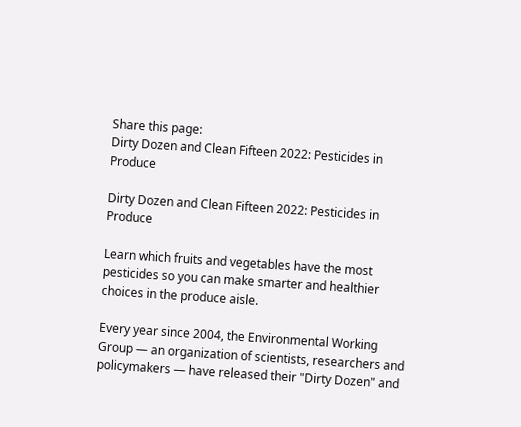Share this page:
Dirty Dozen and Clean Fifteen 2022: Pesticides in Produce

Dirty Dozen and Clean Fifteen 2022: Pesticides in Produce

Learn which fruits and vegetables have the most pesticides so you can make smarter and healthier choices in the produce aisle.

Every year since 2004, the Environmental Working Group — an organization of scientists, researchers and policymakers — have released their "Dirty Dozen" and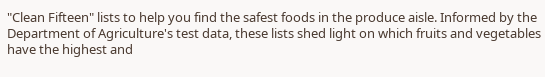"Clean Fifteen" lists to help you find the safest foods in the produce aisle. Informed by the Department of Agriculture's test data, these lists shed light on which fruits and vegetables have the highest and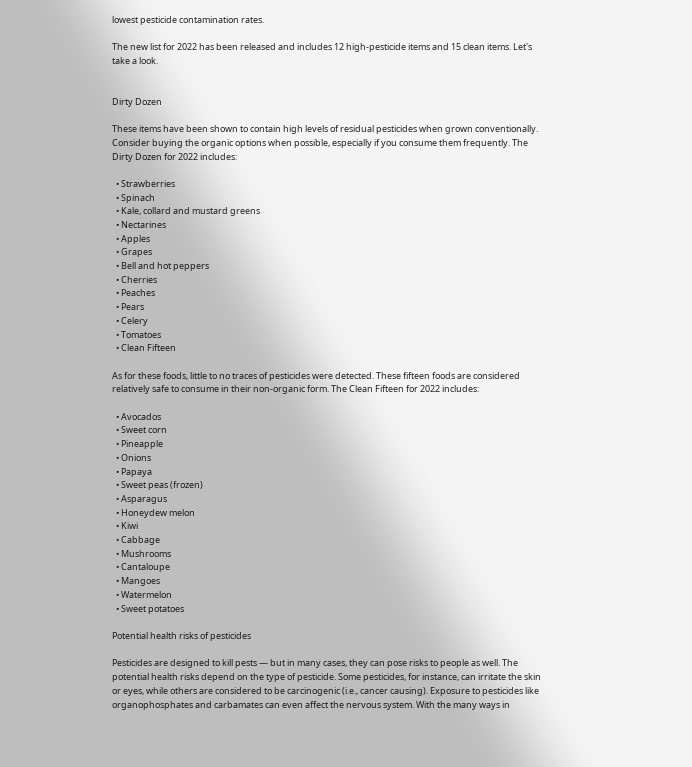lowest pesticide contamination rates.

The new list for 2022 has been released and includes 12 high-pesticide items and 15 clean items. Let's take a look.


Dirty Dozen

These items have been shown to contain high levels of residual pesticides when grown conventionally. Consider buying the organic options when possible, especially if you consume them frequently. The Dirty Dozen for 2022 includes:

  • Strawberries
  • Spinach
  • Kale, collard and mustard greens
  • Nectarines
  • Apples
  • Grapes
  • Bell and hot peppers
  • Cherries
  • Peaches
  • Pears
  • Celery
  • Tomatoes
  • Clean Fifteen

As for these foods, little to no traces of pesticides were detected. These fifteen foods are considered relatively safe to consume in their non-organic form. The Clean Fifteen for 2022 includes:

  • Avocados
  • Sweet corn
  • Pineapple
  • Onions
  • Papaya
  • Sweet peas (frozen)
  • Asparagus
  • Honeydew melon
  • Kiwi
  • Cabbage
  • Mushrooms
  • Cantaloupe
  • Mangoes
  • Watermelon
  • Sweet potatoes

Potential health risks of pesticides

Pesticides are designed to kill pests — but in many cases, they can pose risks to people as well. The potential health risks depend on the type of pesticide. Some pesticides, for instance, can irritate the skin or eyes, while others are considered to be carcinogenic (i.e., cancer causing). Exposure to pesticides like organophosphates and carbamates can even affect the nervous system. With the many ways in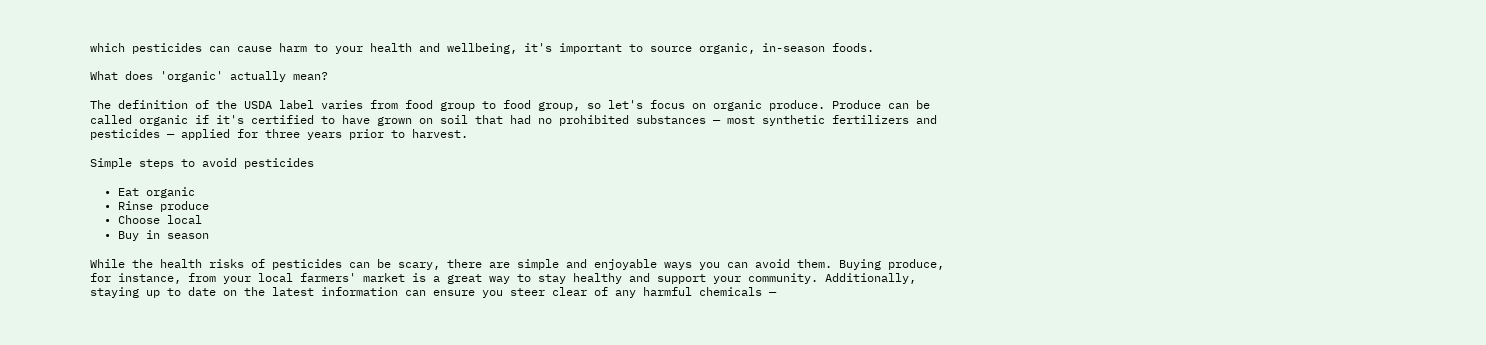which pesticides can cause harm to your health and wellbeing, it's important to source organic, in-season foods.

What does 'organic' actually mean?

The definition of the USDA label varies from food group to food group, so let's focus on organic produce. Produce can be called organic if it's certified to have grown on soil that had no prohibited substances — most synthetic fertilizers and pesticides — applied for three years prior to harvest.

Simple steps to avoid pesticides

  • Eat organic
  • Rinse produce
  • Choose local
  • Buy in season

While the health risks of pesticides can be scary, there are simple and enjoyable ways you can avoid them. Buying produce, for instance, from your local farmers' market is a great way to stay healthy and support your community. Additionally, staying up to date on the latest information can ensure you steer clear of any harmful chemicals —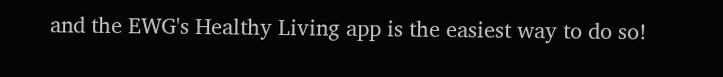and the EWG's Healthy Living app is the easiest way to do so!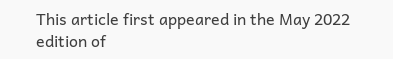This article first appeared in the May 2022 edition of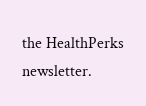the HealthPerks newsletter.